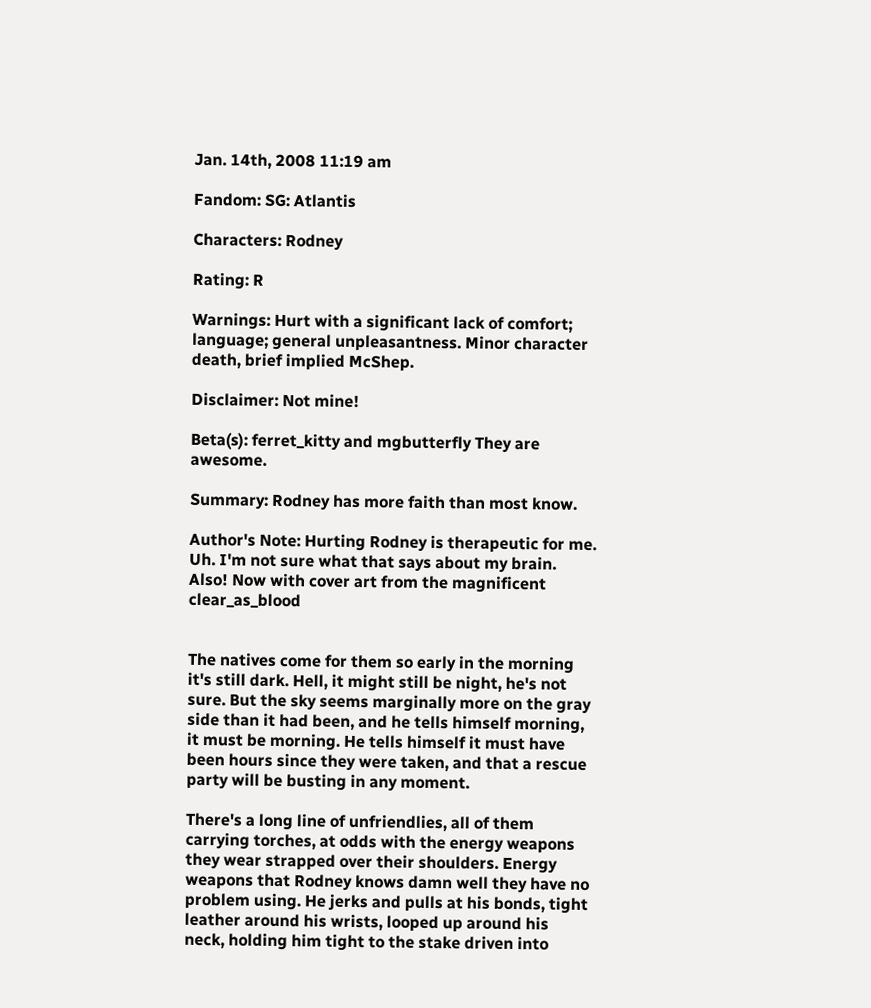Jan. 14th, 2008 11:19 am

Fandom: SG: Atlantis

Characters: Rodney

Rating: R

Warnings: Hurt with a significant lack of comfort; language; general unpleasantness. Minor character death, brief implied McShep.

Disclaimer: Not mine!

Beta(s): ferret_kitty and mgbutterfly They are awesome.

Summary: Rodney has more faith than most know.

Author's Note: Hurting Rodney is therapeutic for me. Uh. I'm not sure what that says about my brain. Also! Now with cover art from the magnificent clear_as_blood


The natives come for them so early in the morning it's still dark. Hell, it might still be night, he's not sure. But the sky seems marginally more on the gray side than it had been, and he tells himself morning, it must be morning. He tells himself it must have been hours since they were taken, and that a rescue party will be busting in any moment.

There's a long line of unfriendlies, all of them carrying torches, at odds with the energy weapons they wear strapped over their shoulders. Energy weapons that Rodney knows damn well they have no problem using. He jerks and pulls at his bonds, tight leather around his wrists, looped up around his neck, holding him tight to the stake driven into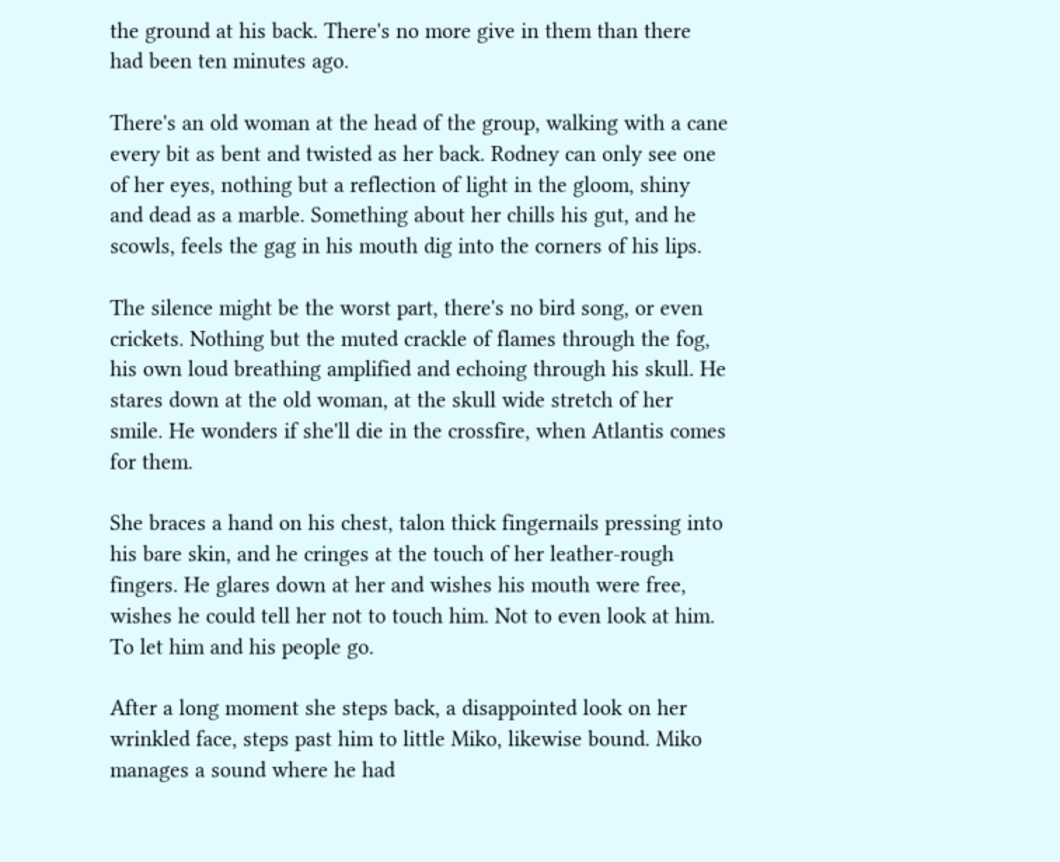the ground at his back. There's no more give in them than there had been ten minutes ago.

There's an old woman at the head of the group, walking with a cane every bit as bent and twisted as her back. Rodney can only see one of her eyes, nothing but a reflection of light in the gloom, shiny and dead as a marble. Something about her chills his gut, and he scowls, feels the gag in his mouth dig into the corners of his lips.

The silence might be the worst part, there's no bird song, or even crickets. Nothing but the muted crackle of flames through the fog, his own loud breathing amplified and echoing through his skull. He stares down at the old woman, at the skull wide stretch of her smile. He wonders if she'll die in the crossfire, when Atlantis comes for them.

She braces a hand on his chest, talon thick fingernails pressing into his bare skin, and he cringes at the touch of her leather-rough fingers. He glares down at her and wishes his mouth were free, wishes he could tell her not to touch him. Not to even look at him. To let him and his people go.

After a long moment she steps back, a disappointed look on her wrinkled face, steps past him to little Miko, likewise bound. Miko manages a sound where he had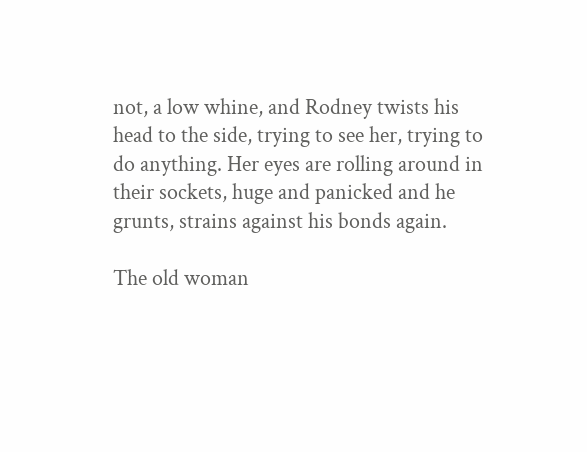not, a low whine, and Rodney twists his head to the side, trying to see her, trying to do anything. Her eyes are rolling around in their sockets, huge and panicked and he grunts, strains against his bonds again.

The old woman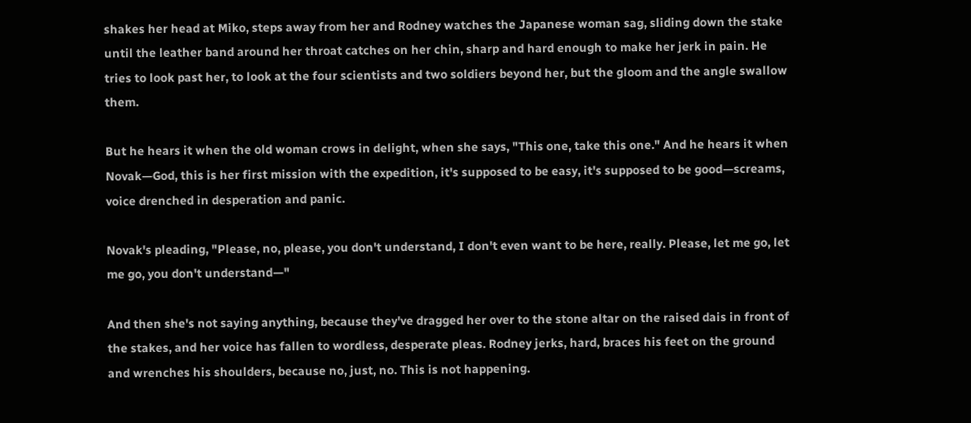shakes her head at Miko, steps away from her and Rodney watches the Japanese woman sag, sliding down the stake until the leather band around her throat catches on her chin, sharp and hard enough to make her jerk in pain. He tries to look past her, to look at the four scientists and two soldiers beyond her, but the gloom and the angle swallow them.

But he hears it when the old woman crows in delight, when she says, "This one, take this one." And he hears it when Novak—God, this is her first mission with the expedition, it's supposed to be easy, it's supposed to be good—screams, voice drenched in desperation and panic.

Novak's pleading, "Please, no, please, you don't understand, I don't even want to be here, really. Please, let me go, let me go, you don't understand—"

And then she's not saying anything, because they've dragged her over to the stone altar on the raised dais in front of the stakes, and her voice has fallen to wordless, desperate pleas. Rodney jerks, hard, braces his feet on the ground and wrenches his shoulders, because no, just, no. This is not happening.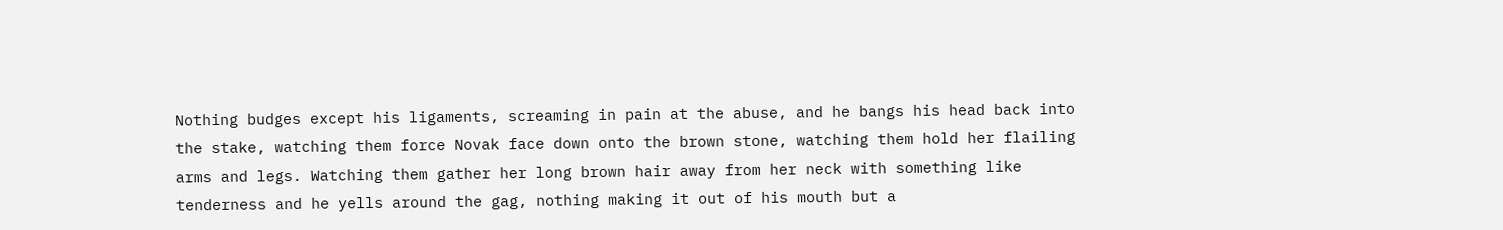Nothing budges except his ligaments, screaming in pain at the abuse, and he bangs his head back into the stake, watching them force Novak face down onto the brown stone, watching them hold her flailing arms and legs. Watching them gather her long brown hair away from her neck with something like tenderness and he yells around the gag, nothing making it out of his mouth but a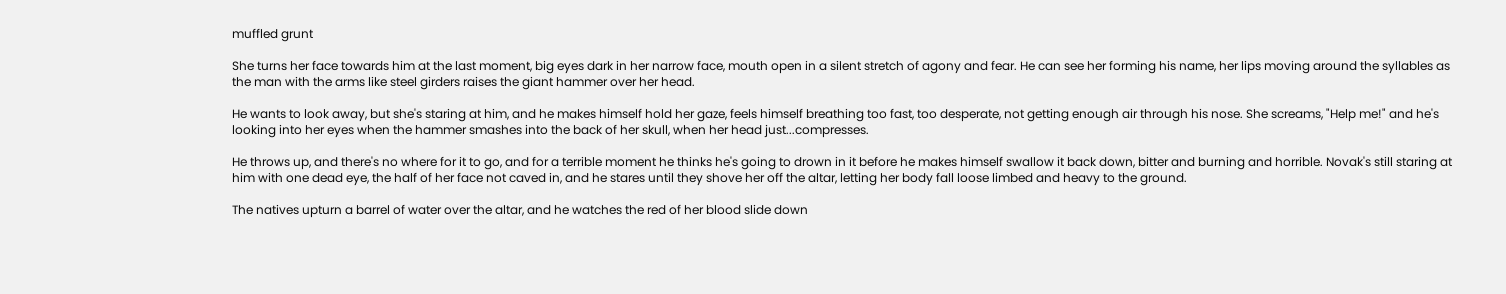muffled grunt

She turns her face towards him at the last moment, big eyes dark in her narrow face, mouth open in a silent stretch of agony and fear. He can see her forming his name, her lips moving around the syllables as the man with the arms like steel girders raises the giant hammer over her head.

He wants to look away, but she's staring at him, and he makes himself hold her gaze, feels himself breathing too fast, too desperate, not getting enough air through his nose. She screams, "Help me!" and he's looking into her eyes when the hammer smashes into the back of her skull, when her head just...compresses.

He throws up, and there's no where for it to go, and for a terrible moment he thinks he's going to drown in it before he makes himself swallow it back down, bitter and burning and horrible. Novak's still staring at him with one dead eye, the half of her face not caved in, and he stares until they shove her off the altar, letting her body fall loose limbed and heavy to the ground.

The natives upturn a barrel of water over the altar, and he watches the red of her blood slide down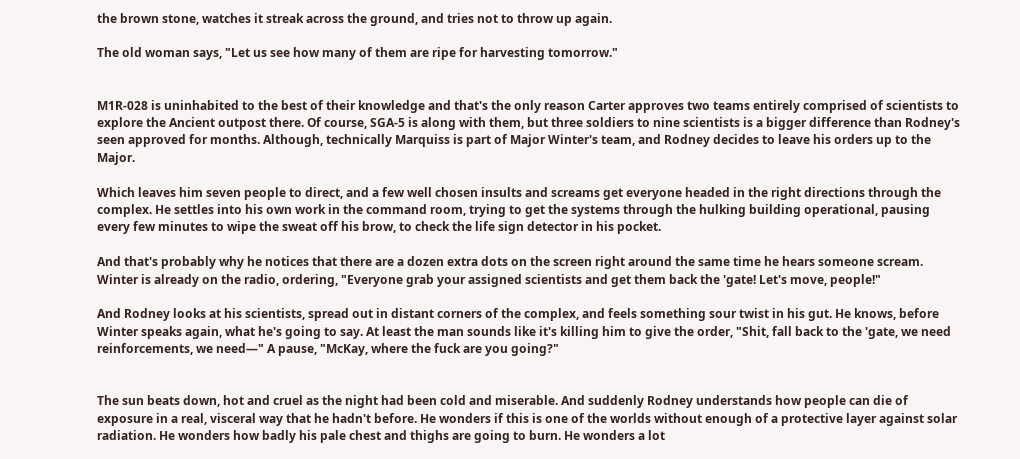the brown stone, watches it streak across the ground, and tries not to throw up again.

The old woman says, "Let us see how many of them are ripe for harvesting tomorrow."


M1R-028 is uninhabited to the best of their knowledge and that's the only reason Carter approves two teams entirely comprised of scientists to explore the Ancient outpost there. Of course, SGA-5 is along with them, but three soldiers to nine scientists is a bigger difference than Rodney's seen approved for months. Although, technically Marquiss is part of Major Winter's team, and Rodney decides to leave his orders up to the Major.

Which leaves him seven people to direct, and a few well chosen insults and screams get everyone headed in the right directions through the complex. He settles into his own work in the command room, trying to get the systems through the hulking building operational, pausing every few minutes to wipe the sweat off his brow, to check the life sign detector in his pocket.

And that's probably why he notices that there are a dozen extra dots on the screen right around the same time he hears someone scream. Winter is already on the radio, ordering, "Everyone grab your assigned scientists and get them back the 'gate! Let's move, people!"

And Rodney looks at his scientists, spread out in distant corners of the complex, and feels something sour twist in his gut. He knows, before Winter speaks again, what he's going to say. At least the man sounds like it's killing him to give the order, "Shit, fall back to the 'gate, we need reinforcements, we need—" A pause, "McKay, where the fuck are you going?"


The sun beats down, hot and cruel as the night had been cold and miserable. And suddenly Rodney understands how people can die of exposure in a real, visceral way that he hadn't before. He wonders if this is one of the worlds without enough of a protective layer against solar radiation. He wonders how badly his pale chest and thighs are going to burn. He wonders a lot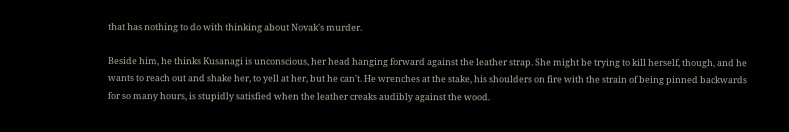that has nothing to do with thinking about Novak's murder.

Beside him, he thinks Kusanagi is unconscious, her head hanging forward against the leather strap. She might be trying to kill herself, though, and he wants to reach out and shake her, to yell at her, but he can't. He wrenches at the stake, his shoulders on fire with the strain of being pinned backwards for so many hours, is stupidly satisfied when the leather creaks audibly against the wood.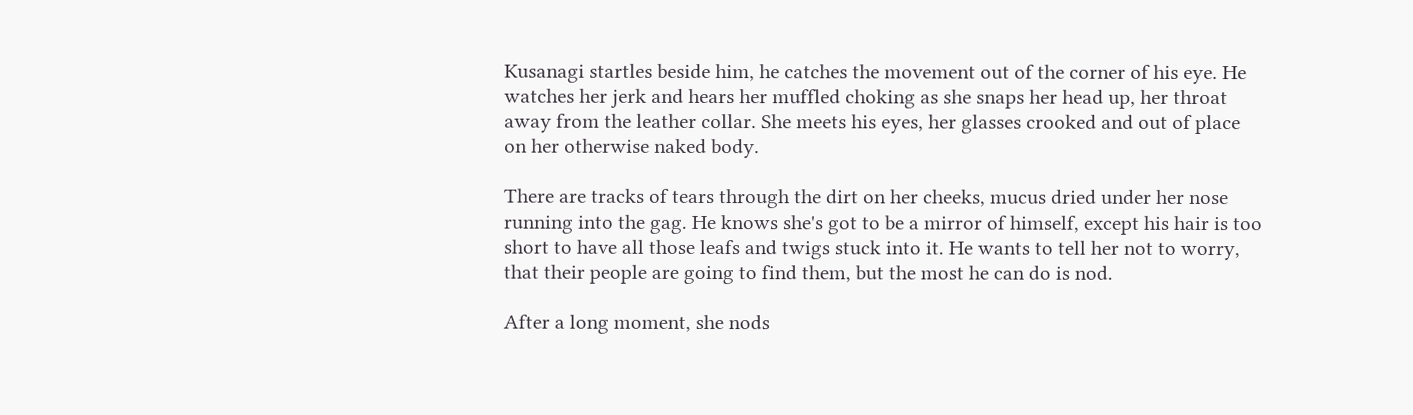Kusanagi startles beside him, he catches the movement out of the corner of his eye. He watches her jerk and hears her muffled choking as she snaps her head up, her throat away from the leather collar. She meets his eyes, her glasses crooked and out of place on her otherwise naked body.

There are tracks of tears through the dirt on her cheeks, mucus dried under her nose running into the gag. He knows she's got to be a mirror of himself, except his hair is too short to have all those leafs and twigs stuck into it. He wants to tell her not to worry, that their people are going to find them, but the most he can do is nod.

After a long moment, she nods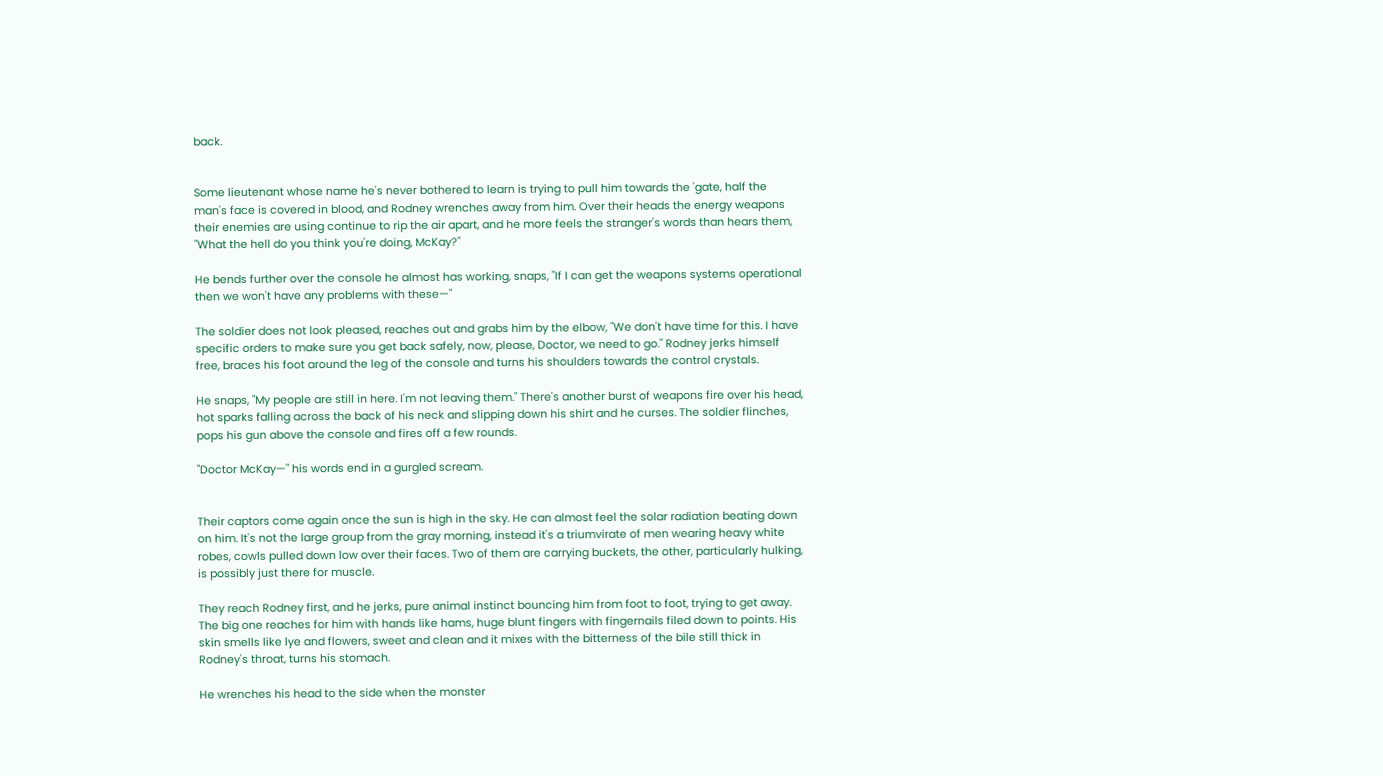back.


Some lieutenant whose name he's never bothered to learn is trying to pull him towards the 'gate, half the man's face is covered in blood, and Rodney wrenches away from him. Over their heads the energy weapons their enemies are using continue to rip the air apart, and he more feels the stranger's words than hears them, "What the hell do you think you're doing, McKay?"

He bends further over the console he almost has working, snaps, "If I can get the weapons systems operational then we won't have any problems with these—"

The soldier does not look pleased, reaches out and grabs him by the elbow, "We don't have time for this. I have specific orders to make sure you get back safely, now, please, Doctor, we need to go." Rodney jerks himself free, braces his foot around the leg of the console and turns his shoulders towards the control crystals.

He snaps, "My people are still in here. I'm not leaving them." There's another burst of weapons fire over his head, hot sparks falling across the back of his neck and slipping down his shirt and he curses. The soldier flinches, pops his gun above the console and fires off a few rounds.

"Doctor McKay—" his words end in a gurgled scream.


Their captors come again once the sun is high in the sky. He can almost feel the solar radiation beating down on him. It's not the large group from the gray morning, instead it's a triumvirate of men wearing heavy white robes, cowls pulled down low over their faces. Two of them are carrying buckets, the other, particularly hulking, is possibly just there for muscle.

They reach Rodney first, and he jerks, pure animal instinct bouncing him from foot to foot, trying to get away. The big one reaches for him with hands like hams, huge blunt fingers with fingernails filed down to points. His skin smells like lye and flowers, sweet and clean and it mixes with the bitterness of the bile still thick in Rodney's throat, turns his stomach.

He wrenches his head to the side when the monster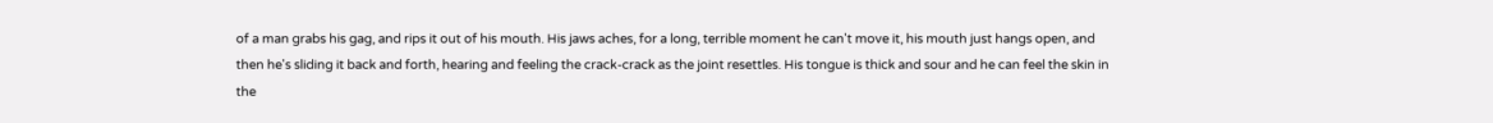of a man grabs his gag, and rips it out of his mouth. His jaws aches, for a long, terrible moment he can't move it, his mouth just hangs open, and then he's sliding it back and forth, hearing and feeling the crack-crack as the joint resettles. His tongue is thick and sour and he can feel the skin in the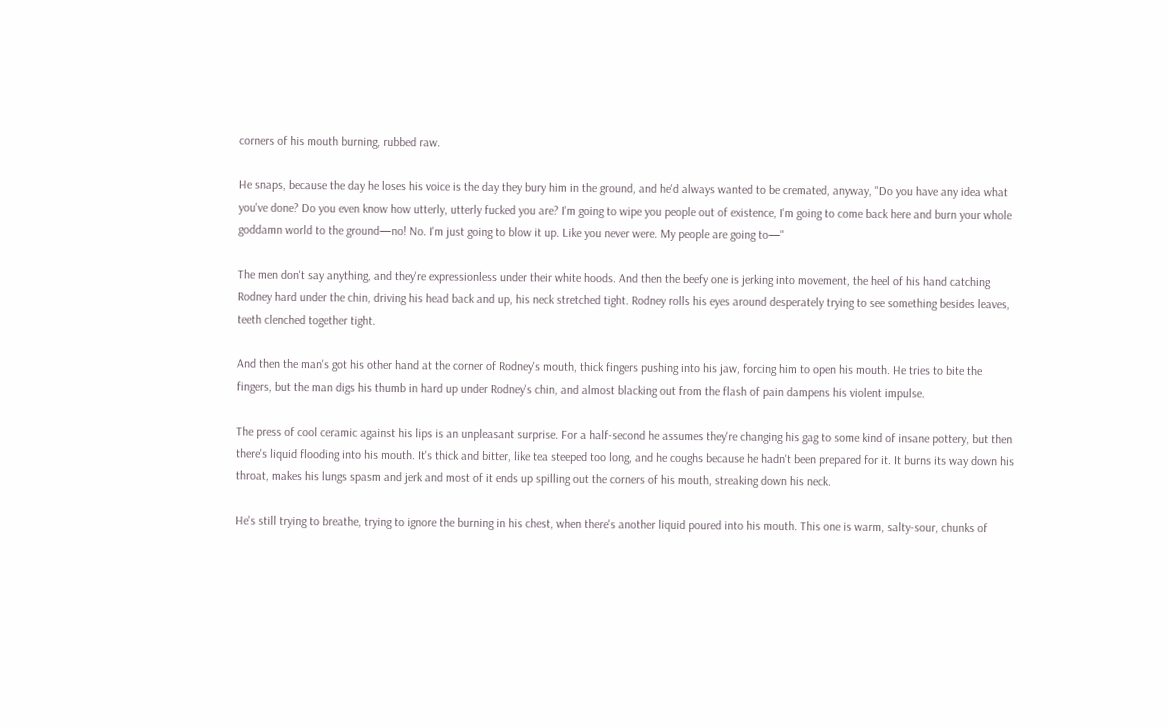corners of his mouth burning, rubbed raw.

He snaps, because the day he loses his voice is the day they bury him in the ground, and he'd always wanted to be cremated, anyway, "Do you have any idea what you've done? Do you even know how utterly, utterly fucked you are? I'm going to wipe you people out of existence, I'm going to come back here and burn your whole goddamn world to the ground—no! No. I'm just going to blow it up. Like you never were. My people are going to—"

The men don't say anything, and they're expressionless under their white hoods. And then the beefy one is jerking into movement, the heel of his hand catching Rodney hard under the chin, driving his head back and up, his neck stretched tight. Rodney rolls his eyes around desperately trying to see something besides leaves, teeth clenched together tight.

And then the man's got his other hand at the corner of Rodney's mouth, thick fingers pushing into his jaw, forcing him to open his mouth. He tries to bite the fingers, but the man digs his thumb in hard up under Rodney's chin, and almost blacking out from the flash of pain dampens his violent impulse.

The press of cool ceramic against his lips is an unpleasant surprise. For a half-second he assumes they're changing his gag to some kind of insane pottery, but then there's liquid flooding into his mouth. It's thick and bitter, like tea steeped too long, and he coughs because he hadn't been prepared for it. It burns its way down his throat, makes his lungs spasm and jerk and most of it ends up spilling out the corners of his mouth, streaking down his neck.

He's still trying to breathe, trying to ignore the burning in his chest, when there's another liquid poured into his mouth. This one is warm, salty-sour, chunks of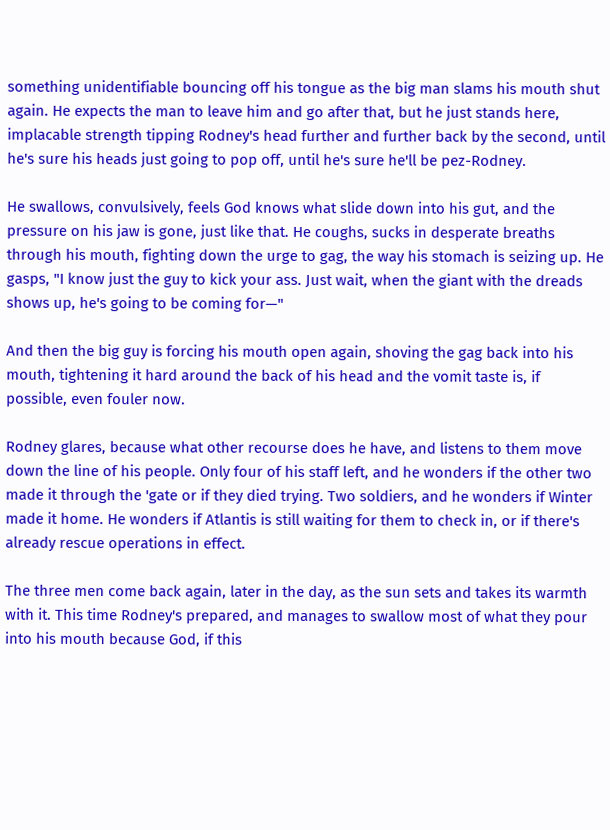something unidentifiable bouncing off his tongue as the big man slams his mouth shut again. He expects the man to leave him and go after that, but he just stands here, implacable strength tipping Rodney's head further and further back by the second, until he's sure his heads just going to pop off, until he's sure he'll be pez-Rodney.

He swallows, convulsively, feels God knows what slide down into his gut, and the pressure on his jaw is gone, just like that. He coughs, sucks in desperate breaths through his mouth, fighting down the urge to gag, the way his stomach is seizing up. He gasps, "I know just the guy to kick your ass. Just wait, when the giant with the dreads shows up, he's going to be coming for—"

And then the big guy is forcing his mouth open again, shoving the gag back into his mouth, tightening it hard around the back of his head and the vomit taste is, if possible, even fouler now.

Rodney glares, because what other recourse does he have, and listens to them move down the line of his people. Only four of his staff left, and he wonders if the other two made it through the 'gate or if they died trying. Two soldiers, and he wonders if Winter made it home. He wonders if Atlantis is still waiting for them to check in, or if there's already rescue operations in effect.

The three men come back again, later in the day, as the sun sets and takes its warmth with it. This time Rodney's prepared, and manages to swallow most of what they pour into his mouth because God, if this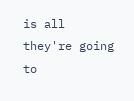is all they're going to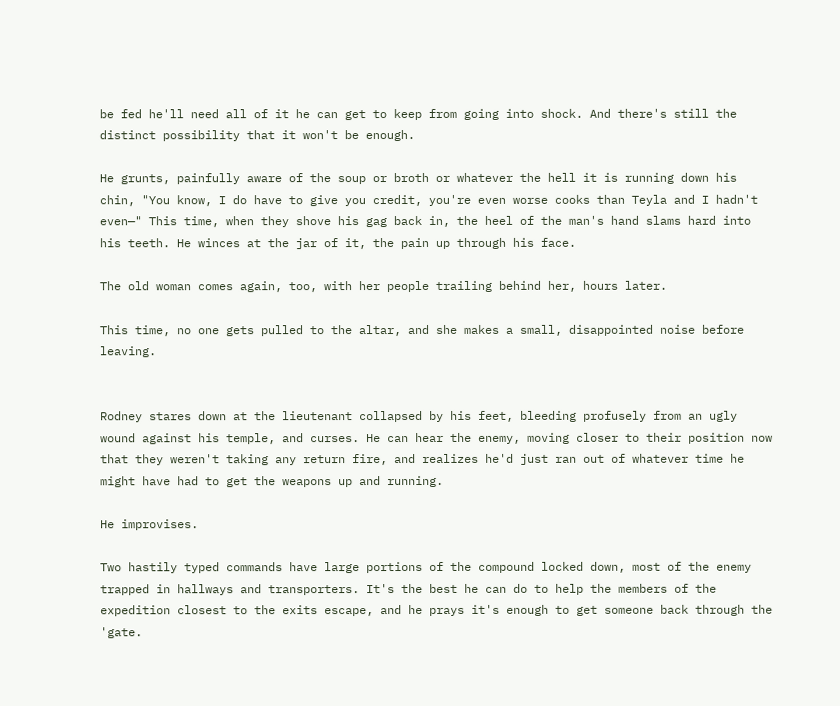be fed he'll need all of it he can get to keep from going into shock. And there's still the distinct possibility that it won't be enough.

He grunts, painfully aware of the soup or broth or whatever the hell it is running down his chin, "You know, I do have to give you credit, you're even worse cooks than Teyla and I hadn't even—" This time, when they shove his gag back in, the heel of the man's hand slams hard into his teeth. He winces at the jar of it, the pain up through his face.

The old woman comes again, too, with her people trailing behind her, hours later.

This time, no one gets pulled to the altar, and she makes a small, disappointed noise before leaving.


Rodney stares down at the lieutenant collapsed by his feet, bleeding profusely from an ugly wound against his temple, and curses. He can hear the enemy, moving closer to their position now that they weren't taking any return fire, and realizes he'd just ran out of whatever time he might have had to get the weapons up and running.

He improvises.

Two hastily typed commands have large portions of the compound locked down, most of the enemy trapped in hallways and transporters. It's the best he can do to help the members of the expedition closest to the exits escape, and he prays it's enough to get someone back through the 'gate.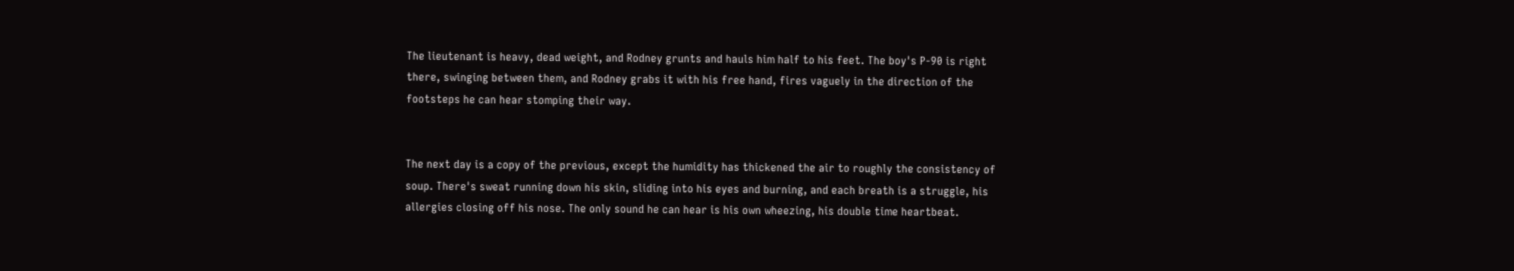The lieutenant is heavy, dead weight, and Rodney grunts and hauls him half to his feet. The boy's P-90 is right there, swinging between them, and Rodney grabs it with his free hand, fires vaguely in the direction of the footsteps he can hear stomping their way.


The next day is a copy of the previous, except the humidity has thickened the air to roughly the consistency of soup. There's sweat running down his skin, sliding into his eyes and burning, and each breath is a struggle, his allergies closing off his nose. The only sound he can hear is his own wheezing, his double time heartbeat.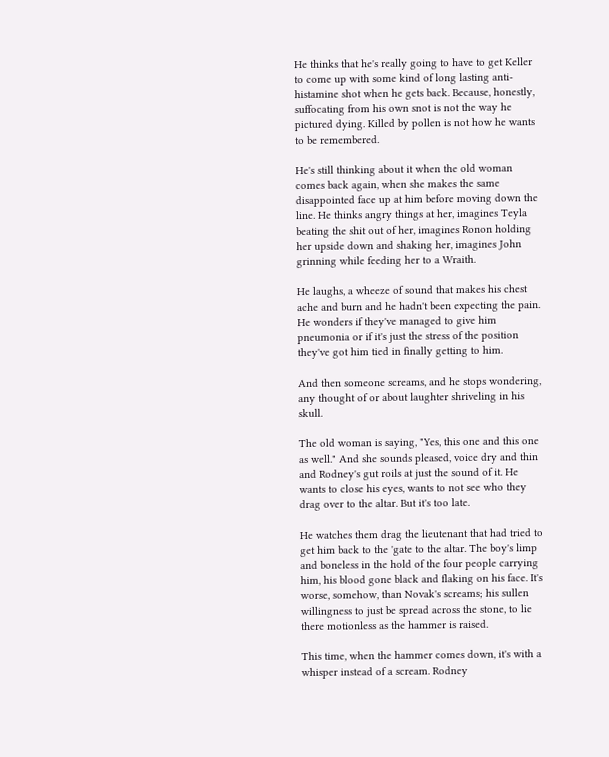He thinks that he's really going to have to get Keller to come up with some kind of long lasting anti-histamine shot when he gets back. Because, honestly, suffocating from his own snot is not the way he pictured dying. Killed by pollen is not how he wants to be remembered.

He's still thinking about it when the old woman comes back again, when she makes the same disappointed face up at him before moving down the line. He thinks angry things at her, imagines Teyla beating the shit out of her, imagines Ronon holding her upside down and shaking her, imagines John grinning while feeding her to a Wraith.

He laughs, a wheeze of sound that makes his chest ache and burn and he hadn't been expecting the pain. He wonders if they've managed to give him pneumonia or if it's just the stress of the position they've got him tied in finally getting to him.

And then someone screams, and he stops wondering, any thought of or about laughter shriveling in his skull.

The old woman is saying, "Yes, this one and this one as well." And she sounds pleased, voice dry and thin and Rodney's gut roils at just the sound of it. He wants to close his eyes, wants to not see who they drag over to the altar. But it's too late.

He watches them drag the lieutenant that had tried to get him back to the 'gate to the altar. The boy's limp and boneless in the hold of the four people carrying him, his blood gone black and flaking on his face. It's worse, somehow, than Novak's screams; his sullen willingness to just be spread across the stone, to lie there motionless as the hammer is raised.

This time, when the hammer comes down, it's with a whisper instead of a scream. Rodney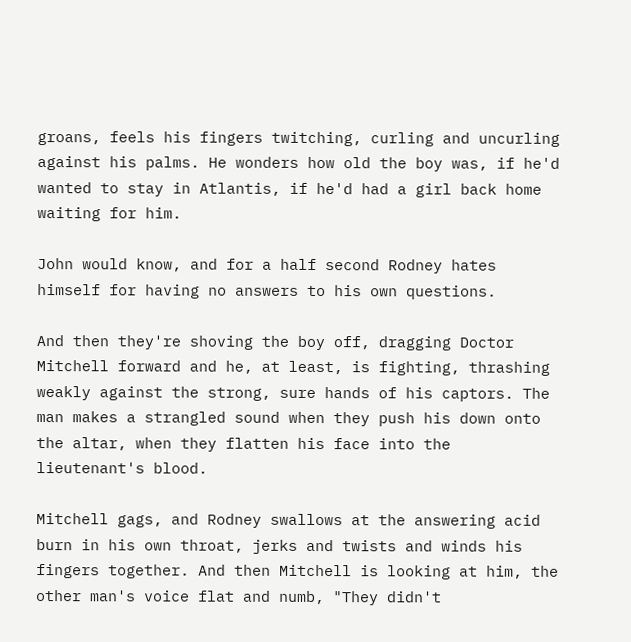groans, feels his fingers twitching, curling and uncurling against his palms. He wonders how old the boy was, if he'd wanted to stay in Atlantis, if he'd had a girl back home waiting for him.

John would know, and for a half second Rodney hates himself for having no answers to his own questions.

And then they're shoving the boy off, dragging Doctor Mitchell forward and he, at least, is fighting, thrashing weakly against the strong, sure hands of his captors. The man makes a strangled sound when they push his down onto the altar, when they flatten his face into the lieutenant's blood.

Mitchell gags, and Rodney swallows at the answering acid burn in his own throat, jerks and twists and winds his fingers together. And then Mitchell is looking at him, the other man's voice flat and numb, "They didn't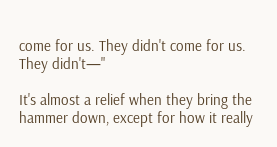come for us. They didn't come for us. They didn't—"

It's almost a relief when they bring the hammer down, except for how it really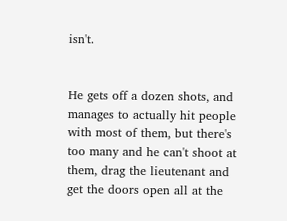isn't.


He gets off a dozen shots, and manages to actually hit people with most of them, but there's too many and he can't shoot at them, drag the lieutenant and get the doors open all at the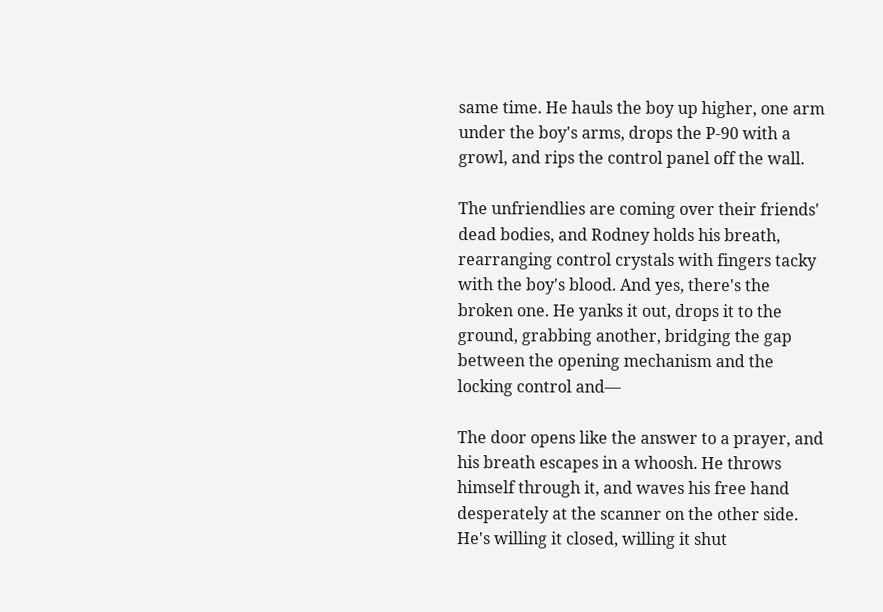same time. He hauls the boy up higher, one arm under the boy's arms, drops the P-90 with a growl, and rips the control panel off the wall.

The unfriendlies are coming over their friends' dead bodies, and Rodney holds his breath, rearranging control crystals with fingers tacky with the boy's blood. And yes, there's the broken one. He yanks it out, drops it to the ground, grabbing another, bridging the gap between the opening mechanism and the locking control and—

The door opens like the answer to a prayer, and his breath escapes in a whoosh. He throws himself through it, and waves his free hand desperately at the scanner on the other side. He's willing it closed, willing it shut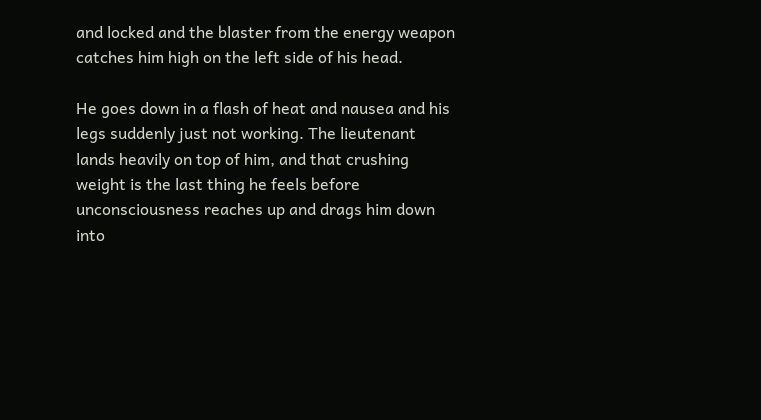and locked and the blaster from the energy weapon catches him high on the left side of his head.

He goes down in a flash of heat and nausea and his legs suddenly just not working. The lieutenant lands heavily on top of him, and that crushing weight is the last thing he feels before unconsciousness reaches up and drags him down into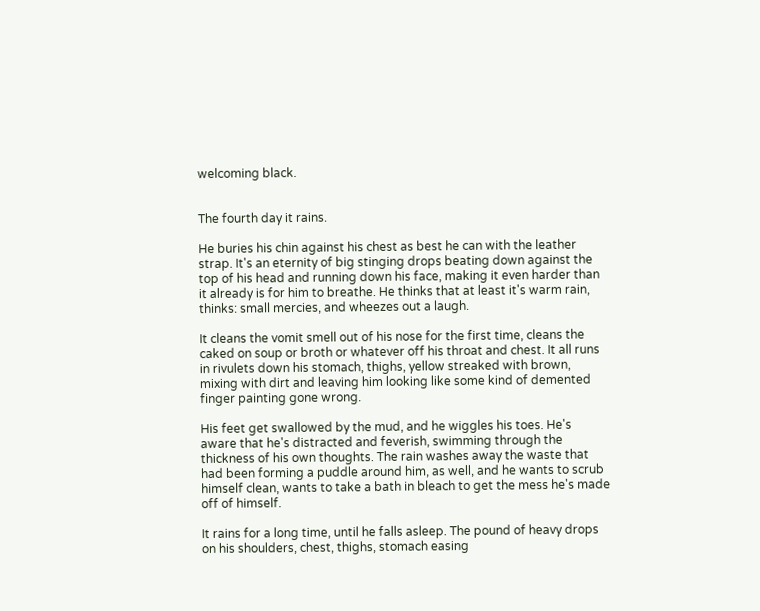welcoming black.


The fourth day it rains.

He buries his chin against his chest as best he can with the leather strap. It's an eternity of big stinging drops beating down against the top of his head and running down his face, making it even harder than it already is for him to breathe. He thinks that at least it's warm rain, thinks: small mercies, and wheezes out a laugh.

It cleans the vomit smell out of his nose for the first time, cleans the caked on soup or broth or whatever off his throat and chest. It all runs in rivulets down his stomach, thighs, yellow streaked with brown, mixing with dirt and leaving him looking like some kind of demented finger painting gone wrong.

His feet get swallowed by the mud, and he wiggles his toes. He's aware that he's distracted and feverish, swimming through the thickness of his own thoughts. The rain washes away the waste that had been forming a puddle around him, as well, and he wants to scrub himself clean, wants to take a bath in bleach to get the mess he's made off of himself.

It rains for a long time, until he falls asleep. The pound of heavy drops on his shoulders, chest, thighs, stomach easing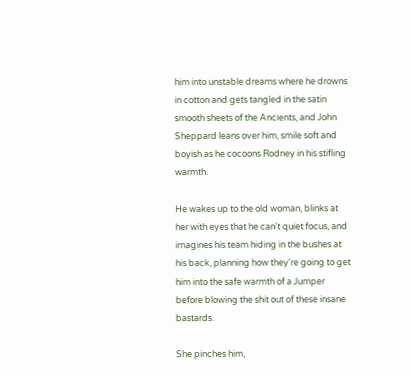him into unstable dreams where he drowns in cotton and gets tangled in the satin smooth sheets of the Ancients, and John Sheppard leans over him, smile soft and boyish as he cocoons Rodney in his stifling warmth.

He wakes up to the old woman, blinks at her with eyes that he can't quiet focus, and imagines his team hiding in the bushes at his back, planning how they're going to get him into the safe warmth of a Jumper before blowing the shit out of these insane bastards.

She pinches him,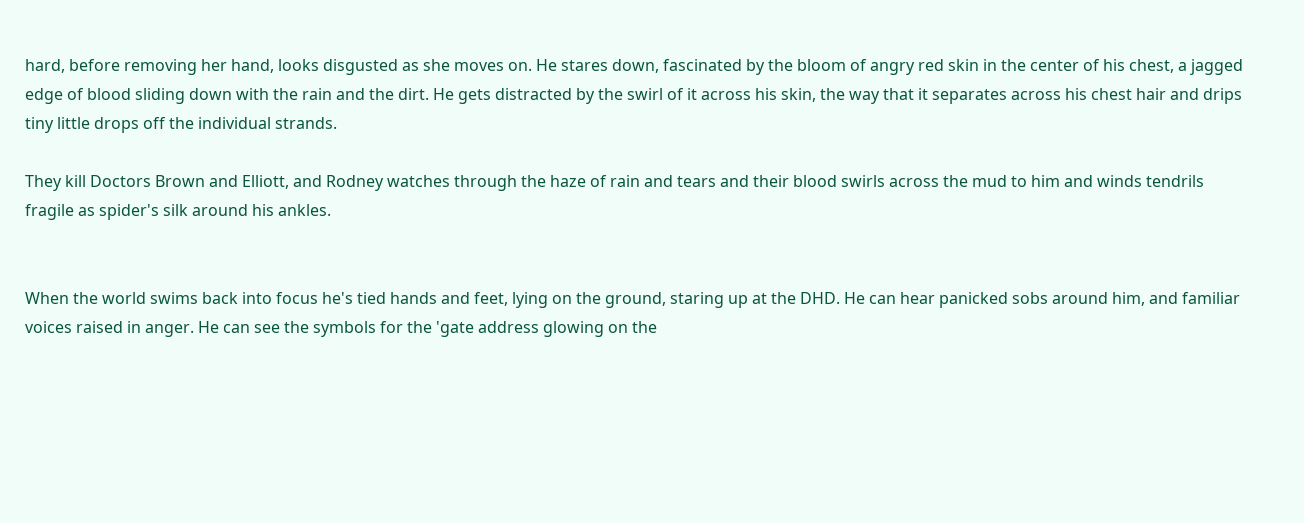hard, before removing her hand, looks disgusted as she moves on. He stares down, fascinated by the bloom of angry red skin in the center of his chest, a jagged edge of blood sliding down with the rain and the dirt. He gets distracted by the swirl of it across his skin, the way that it separates across his chest hair and drips tiny little drops off the individual strands.

They kill Doctors Brown and Elliott, and Rodney watches through the haze of rain and tears and their blood swirls across the mud to him and winds tendrils fragile as spider's silk around his ankles.


When the world swims back into focus he's tied hands and feet, lying on the ground, staring up at the DHD. He can hear panicked sobs around him, and familiar voices raised in anger. He can see the symbols for the 'gate address glowing on the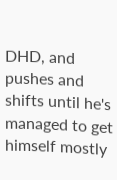DHD, and pushes and shifts until he's managed to get himself mostly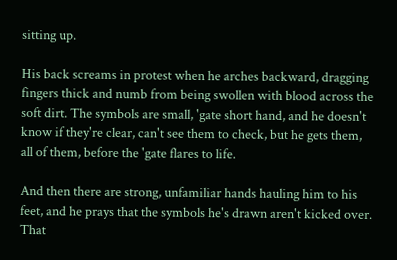sitting up.

His back screams in protest when he arches backward, dragging fingers thick and numb from being swollen with blood across the soft dirt. The symbols are small, 'gate short hand, and he doesn't know if they're clear, can't see them to check, but he gets them, all of them, before the 'gate flares to life.

And then there are strong, unfamiliar hands hauling him to his feet, and he prays that the symbols he's drawn aren't kicked over. That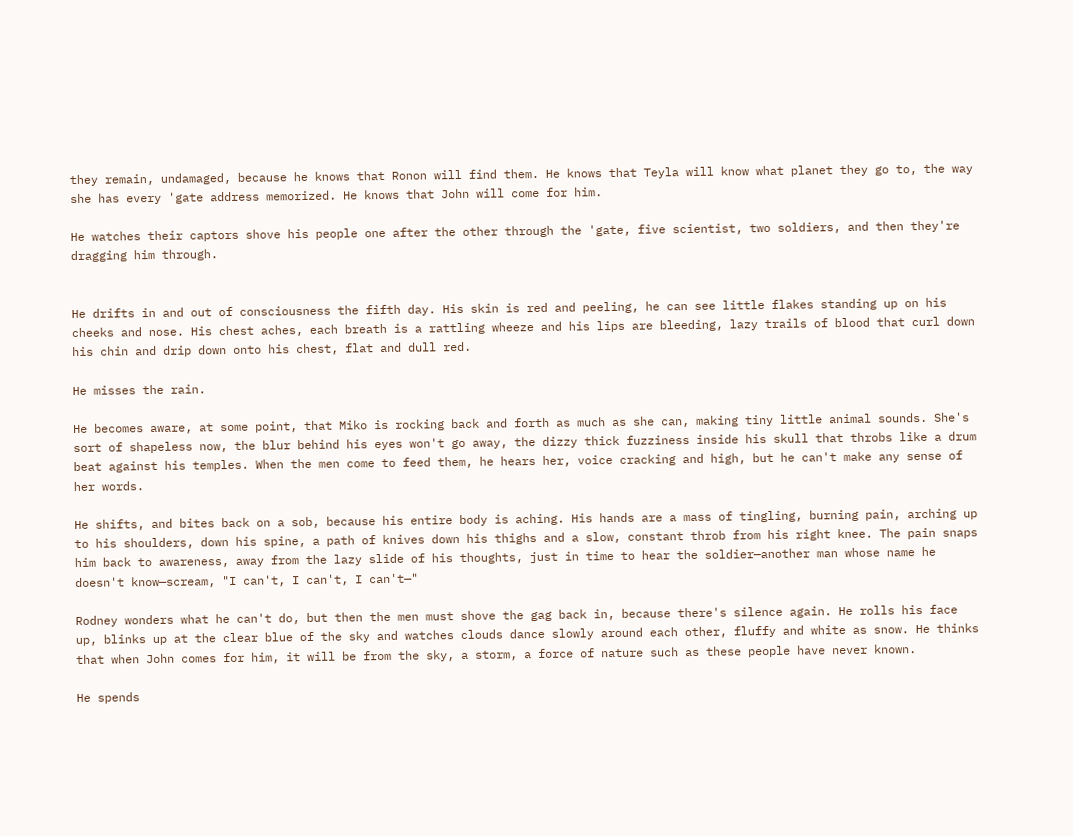they remain, undamaged, because he knows that Ronon will find them. He knows that Teyla will know what planet they go to, the way she has every 'gate address memorized. He knows that John will come for him.

He watches their captors shove his people one after the other through the 'gate, five scientist, two soldiers, and then they're dragging him through.


He drifts in and out of consciousness the fifth day. His skin is red and peeling, he can see little flakes standing up on his cheeks and nose. His chest aches, each breath is a rattling wheeze and his lips are bleeding, lazy trails of blood that curl down his chin and drip down onto his chest, flat and dull red.

He misses the rain.

He becomes aware, at some point, that Miko is rocking back and forth as much as she can, making tiny little animal sounds. She's sort of shapeless now, the blur behind his eyes won't go away, the dizzy thick fuzziness inside his skull that throbs like a drum beat against his temples. When the men come to feed them, he hears her, voice cracking and high, but he can't make any sense of her words.

He shifts, and bites back on a sob, because his entire body is aching. His hands are a mass of tingling, burning pain, arching up to his shoulders, down his spine, a path of knives down his thighs and a slow, constant throb from his right knee. The pain snaps him back to awareness, away from the lazy slide of his thoughts, just in time to hear the soldier—another man whose name he doesn't know—scream, "I can't, I can't, I can't—"

Rodney wonders what he can't do, but then the men must shove the gag back in, because there's silence again. He rolls his face up, blinks up at the clear blue of the sky and watches clouds dance slowly around each other, fluffy and white as snow. He thinks that when John comes for him, it will be from the sky, a storm, a force of nature such as these people have never known.

He spends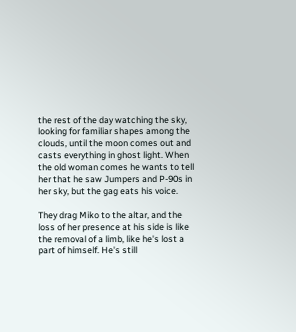the rest of the day watching the sky, looking for familiar shapes among the clouds, until the moon comes out and casts everything in ghost light. When the old woman comes he wants to tell her that he saw Jumpers and P-90s in her sky, but the gag eats his voice.

They drag Miko to the altar, and the loss of her presence at his side is like the removal of a limb, like he's lost a part of himself. He's still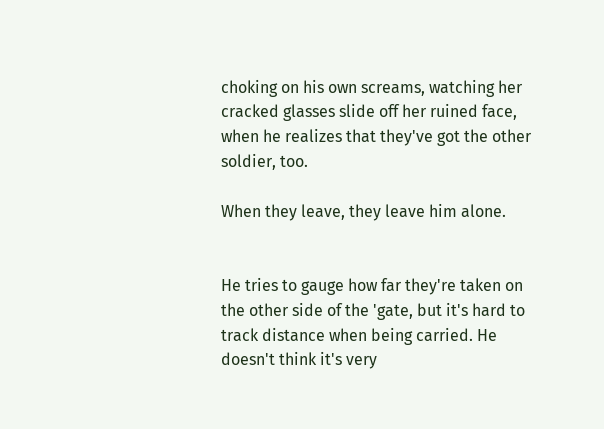choking on his own screams, watching her cracked glasses slide off her ruined face, when he realizes that they've got the other soldier, too.

When they leave, they leave him alone.


He tries to gauge how far they're taken on the other side of the 'gate, but it's hard to track distance when being carried. He doesn't think it's very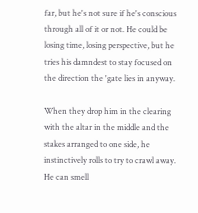far, but he's not sure if he's conscious through all of it or not. He could be losing time, losing perspective, but he tries his damndest to stay focused on the direction the 'gate lies in anyway.

When they drop him in the clearing with the altar in the middle and the stakes arranged to one side, he instinctively rolls to try to crawl away. He can smell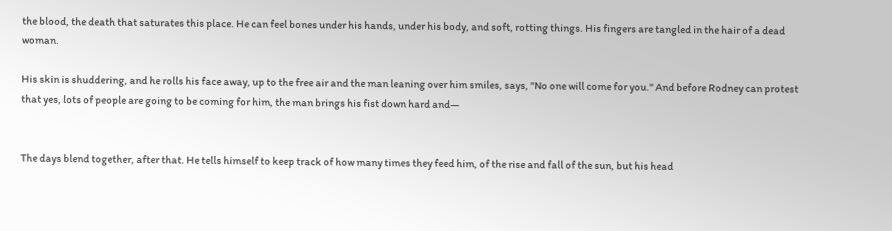the blood, the death that saturates this place. He can feel bones under his hands, under his body, and soft, rotting things. His fingers are tangled in the hair of a dead woman.

His skin is shuddering, and he rolls his face away, up to the free air and the man leaning over him smiles, says, "No one will come for you." And before Rodney can protest that yes, lots of people are going to be coming for him, the man brings his fist down hard and—


The days blend together, after that. He tells himself to keep track of how many times they feed him, of the rise and fall of the sun, but his head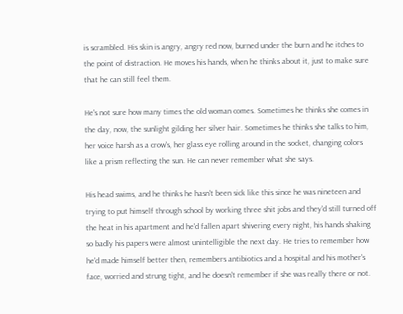is scrambled. His skin is angry, angry red now, burned under the burn and he itches to the point of distraction. He moves his hands, when he thinks about it, just to make sure that he can still feel them.

He's not sure how many times the old woman comes. Sometimes he thinks she comes in the day, now, the sunlight gilding her silver hair. Sometimes he thinks she talks to him, her voice harsh as a crow's, her glass eye rolling around in the socket, changing colors like a prism reflecting the sun. He can never remember what she says.

His head swims, and he thinks he hasn't been sick like this since he was nineteen and trying to put himself through school by working three shit jobs and they'd still turned off the heat in his apartment and he'd fallen apart shivering every night, his hands shaking so badly his papers were almost unintelligible the next day. He tries to remember how he'd made himself better then, remembers antibiotics and a hospital and his mother's face, worried and strung tight, and he doesn't remember if she was really there or not.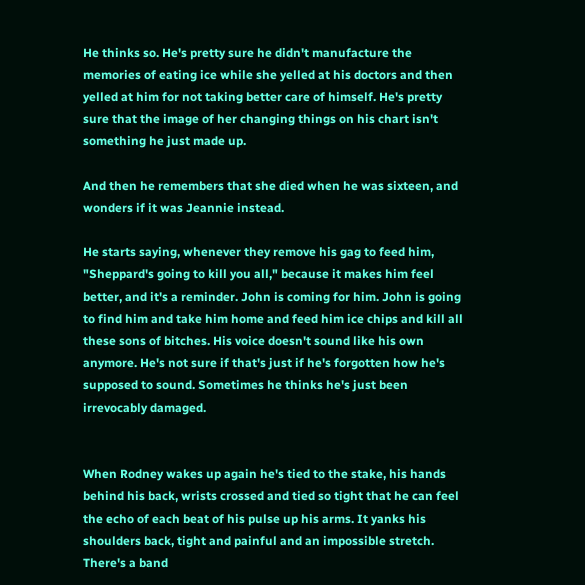He thinks so. He's pretty sure he didn't manufacture the memories of eating ice while she yelled at his doctors and then yelled at him for not taking better care of himself. He's pretty sure that the image of her changing things on his chart isn't something he just made up.

And then he remembers that she died when he was sixteen, and wonders if it was Jeannie instead.

He starts saying, whenever they remove his gag to feed him, "Sheppard's going to kill you all," because it makes him feel better, and it's a reminder. John is coming for him. John is going to find him and take him home and feed him ice chips and kill all these sons of bitches. His voice doesn't sound like his own anymore. He's not sure if that's just if he's forgotten how he's supposed to sound. Sometimes he thinks he's just been irrevocably damaged.


When Rodney wakes up again he's tied to the stake, his hands behind his back, wrists crossed and tied so tight that he can feel the echo of each beat of his pulse up his arms. It yanks his shoulders back, tight and painful and an impossible stretch. There's a band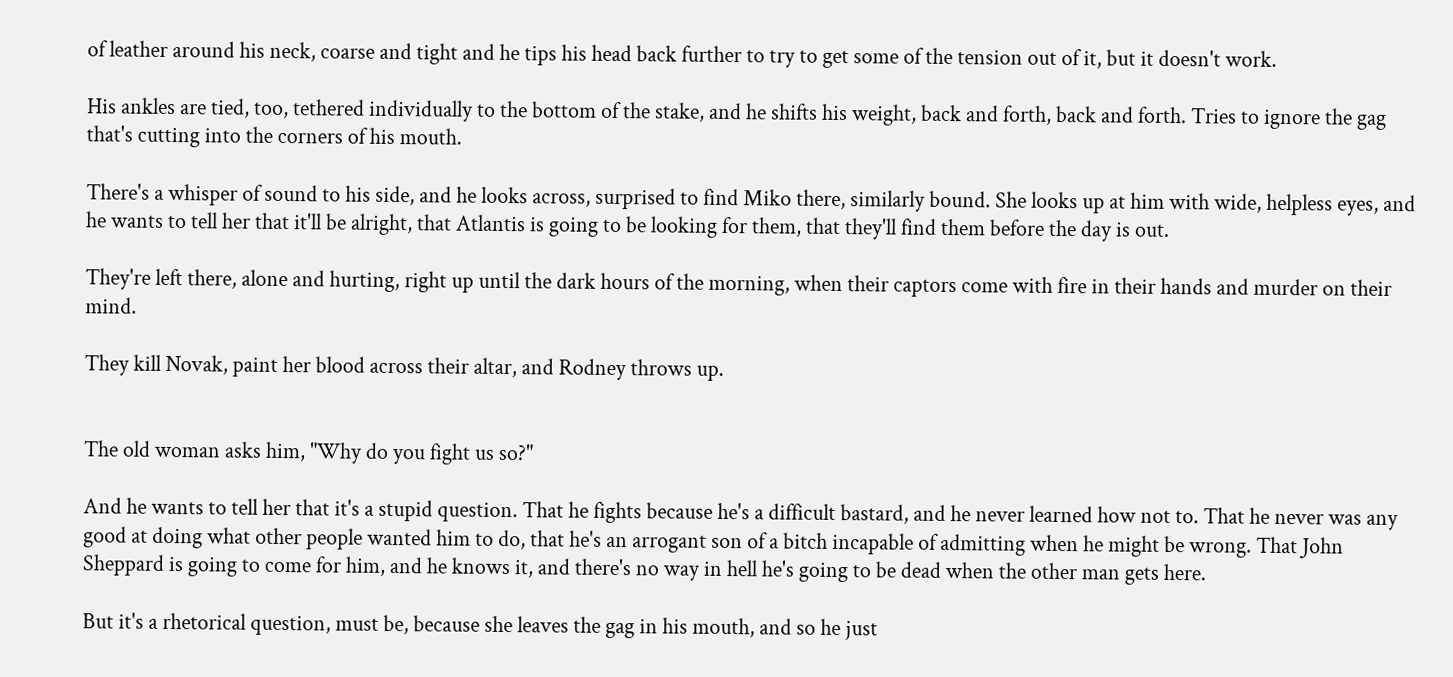of leather around his neck, coarse and tight and he tips his head back further to try to get some of the tension out of it, but it doesn't work.

His ankles are tied, too, tethered individually to the bottom of the stake, and he shifts his weight, back and forth, back and forth. Tries to ignore the gag that's cutting into the corners of his mouth.

There's a whisper of sound to his side, and he looks across, surprised to find Miko there, similarly bound. She looks up at him with wide, helpless eyes, and he wants to tell her that it'll be alright, that Atlantis is going to be looking for them, that they'll find them before the day is out.

They're left there, alone and hurting, right up until the dark hours of the morning, when their captors come with fire in their hands and murder on their mind.

They kill Novak, paint her blood across their altar, and Rodney throws up.


The old woman asks him, "Why do you fight us so?"

And he wants to tell her that it's a stupid question. That he fights because he's a difficult bastard, and he never learned how not to. That he never was any good at doing what other people wanted him to do, that he's an arrogant son of a bitch incapable of admitting when he might be wrong. That John Sheppard is going to come for him, and he knows it, and there's no way in hell he's going to be dead when the other man gets here.

But it's a rhetorical question, must be, because she leaves the gag in his mouth, and so he just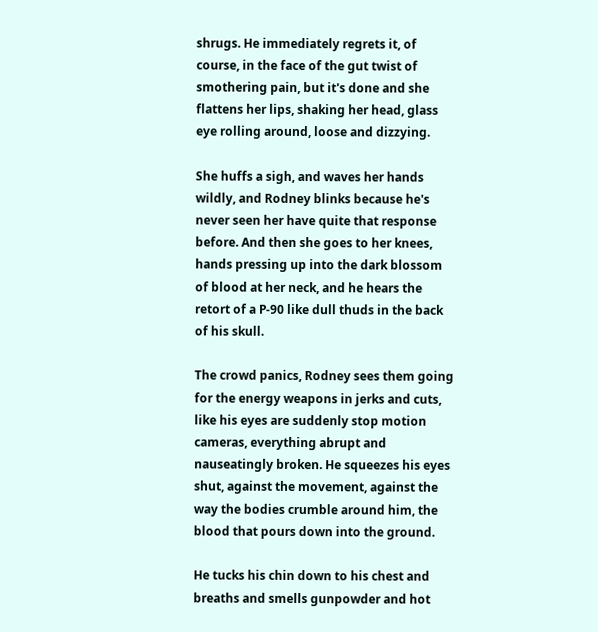shrugs. He immediately regrets it, of course, in the face of the gut twist of smothering pain, but it's done and she flattens her lips, shaking her head, glass eye rolling around, loose and dizzying.

She huffs a sigh, and waves her hands wildly, and Rodney blinks because he's never seen her have quite that response before. And then she goes to her knees, hands pressing up into the dark blossom of blood at her neck, and he hears the retort of a P-90 like dull thuds in the back of his skull.

The crowd panics, Rodney sees them going for the energy weapons in jerks and cuts, like his eyes are suddenly stop motion cameras, everything abrupt and nauseatingly broken. He squeezes his eyes shut, against the movement, against the way the bodies crumble around him, the blood that pours down into the ground.

He tucks his chin down to his chest and breaths and smells gunpowder and hot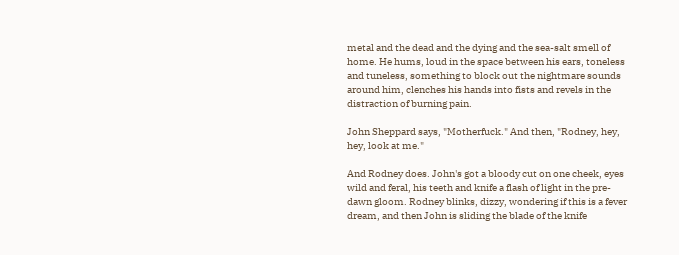metal and the dead and the dying and the sea-salt smell of home. He hums, loud in the space between his ears, toneless and tuneless, something to block out the nightmare sounds around him, clenches his hands into fists and revels in the distraction of burning pain.

John Sheppard says, "Motherfuck." And then, "Rodney, hey, hey, look at me."

And Rodney does. John's got a bloody cut on one cheek, eyes wild and feral, his teeth and knife a flash of light in the pre-dawn gloom. Rodney blinks, dizzy, wondering if this is a fever dream, and then John is sliding the blade of the knife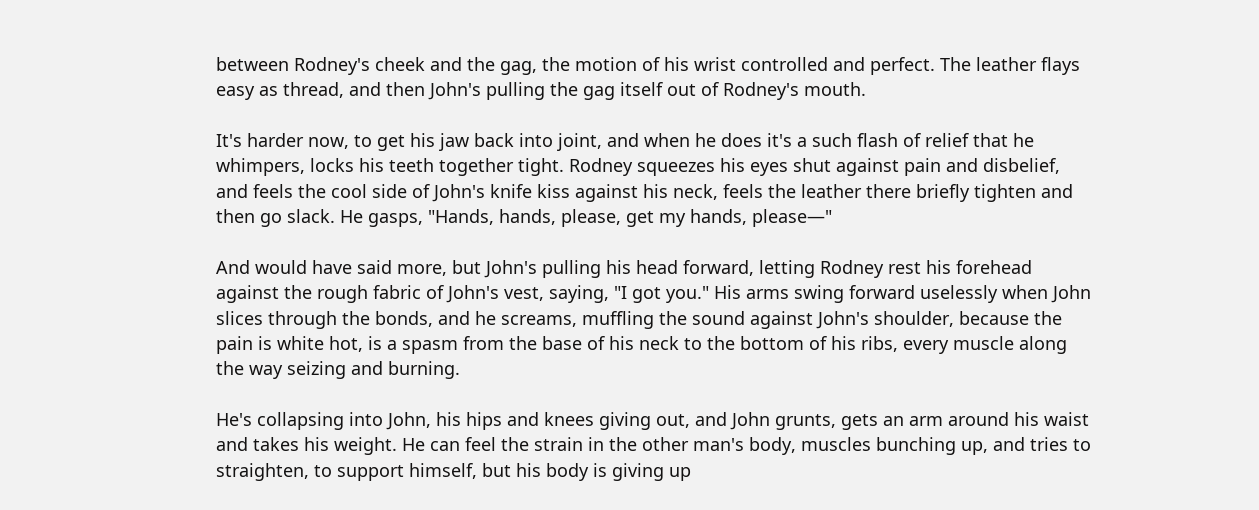between Rodney's cheek and the gag, the motion of his wrist controlled and perfect. The leather flays easy as thread, and then John's pulling the gag itself out of Rodney's mouth.

It's harder now, to get his jaw back into joint, and when he does it's a such flash of relief that he whimpers, locks his teeth together tight. Rodney squeezes his eyes shut against pain and disbelief, and feels the cool side of John's knife kiss against his neck, feels the leather there briefly tighten and then go slack. He gasps, "Hands, hands, please, get my hands, please—"

And would have said more, but John's pulling his head forward, letting Rodney rest his forehead against the rough fabric of John's vest, saying, "I got you." His arms swing forward uselessly when John slices through the bonds, and he screams, muffling the sound against John's shoulder, because the pain is white hot, is a spasm from the base of his neck to the bottom of his ribs, every muscle along the way seizing and burning.

He's collapsing into John, his hips and knees giving out, and John grunts, gets an arm around his waist and takes his weight. He can feel the strain in the other man's body, muscles bunching up, and tries to straighten, to support himself, but his body is giving up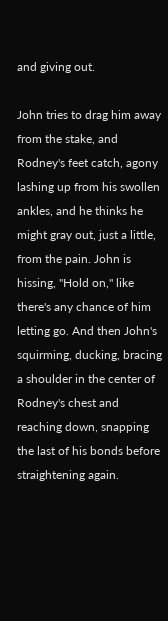and giving out.

John tries to drag him away from the stake, and Rodney's feet catch, agony lashing up from his swollen ankles, and he thinks he might gray out, just a little, from the pain. John is hissing, "Hold on," like there's any chance of him letting go. And then John's squirming, ducking, bracing a shoulder in the center of Rodney's chest and reaching down, snapping the last of his bonds before straightening again.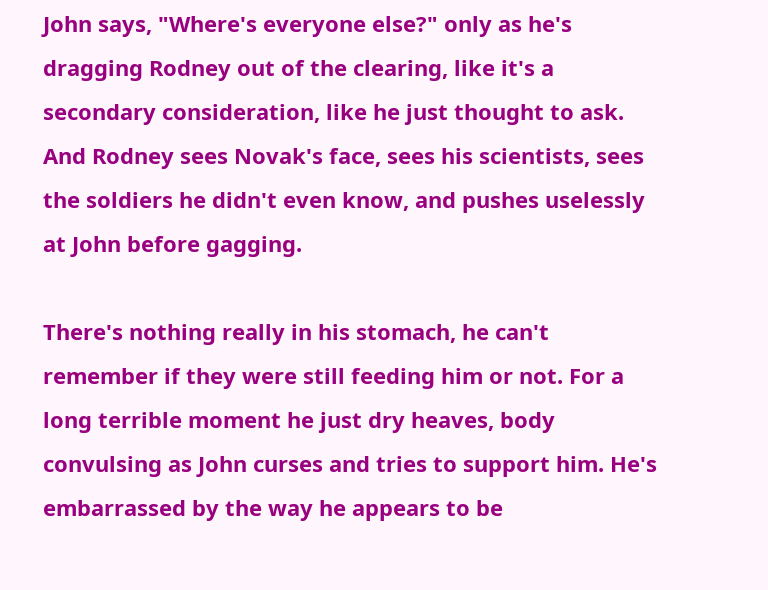John says, "Where's everyone else?" only as he's dragging Rodney out of the clearing, like it's a secondary consideration, like he just thought to ask. And Rodney sees Novak's face, sees his scientists, sees the soldiers he didn't even know, and pushes uselessly at John before gagging.

There's nothing really in his stomach, he can't remember if they were still feeding him or not. For a long terrible moment he just dry heaves, body convulsing as John curses and tries to support him. He's embarrassed by the way he appears to be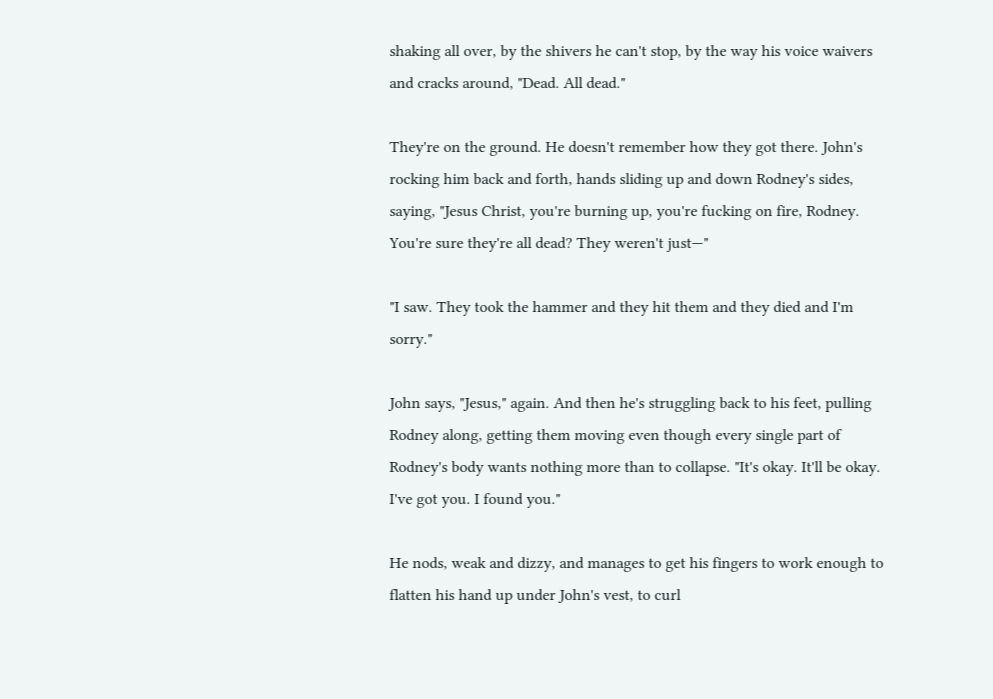shaking all over, by the shivers he can't stop, by the way his voice waivers and cracks around, "Dead. All dead."

They're on the ground. He doesn't remember how they got there. John's rocking him back and forth, hands sliding up and down Rodney's sides, saying, "Jesus Christ, you're burning up, you're fucking on fire, Rodney. You're sure they're all dead? They weren't just—"

"I saw. They took the hammer and they hit them and they died and I'm sorry."

John says, "Jesus," again. And then he's struggling back to his feet, pulling Rodney along, getting them moving even though every single part of Rodney's body wants nothing more than to collapse. "It's okay. It'll be okay. I've got you. I found you."

He nods, weak and dizzy, and manages to get his fingers to work enough to flatten his hand up under John's vest, to curl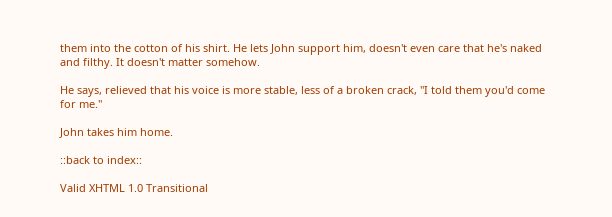them into the cotton of his shirt. He lets John support him, doesn't even care that he's naked and filthy. It doesn't matter somehow.

He says, relieved that his voice is more stable, less of a broken crack, "I told them you'd come for me."

John takes him home.

::back to index::

Valid XHTML 1.0 Transitional